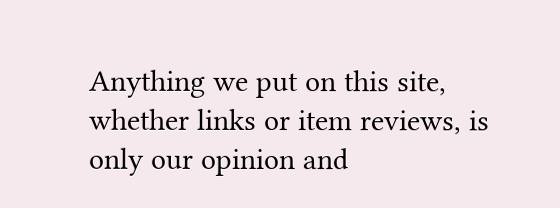Anything we put on this site, whether links or item reviews, is only our opinion and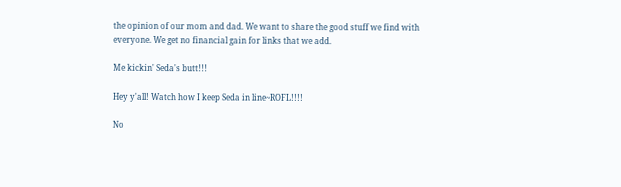the opinion of our mom and dad. We want to share the good stuff we find with everyone. We get no financial gain for links that we add.

Me kickin' Seda's butt!!!

Hey y'all! Watch how I keep Seda in line~ROFL!!!!

No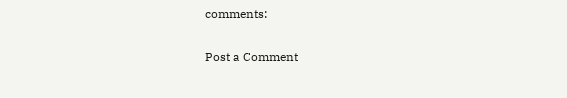comments:

Post a Comment